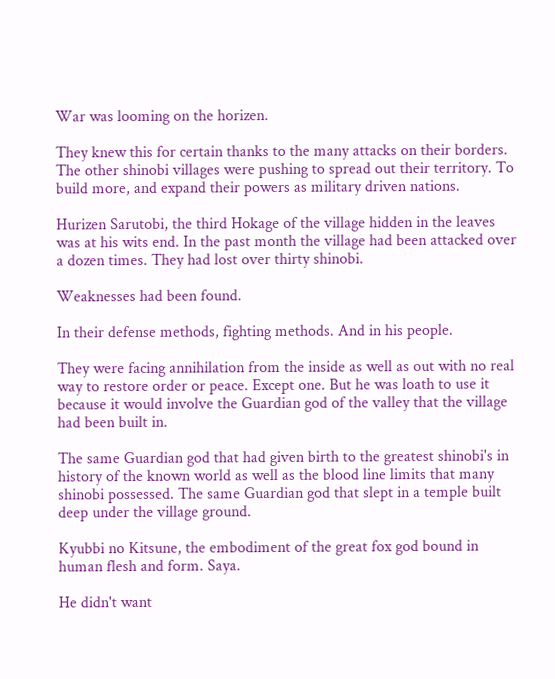War was looming on the horizen.

They knew this for certain thanks to the many attacks on their borders. The other shinobi villages were pushing to spread out their territory. To build more, and expand their powers as military driven nations.

Hurizen Sarutobi, the third Hokage of the village hidden in the leaves was at his wits end. In the past month the village had been attacked over a dozen times. They had lost over thirty shinobi.

Weaknesses had been found.

In their defense methods, fighting methods. And in his people.

They were facing annihilation from the inside as well as out with no real way to restore order or peace. Except one. But he was loath to use it because it would involve the Guardian god of the valley that the village had been built in.

The same Guardian god that had given birth to the greatest shinobi's in history of the known world as well as the blood line limits that many shinobi possessed. The same Guardian god that slept in a temple built deep under the village ground.

Kyubbi no Kitsune, the embodiment of the great fox god bound in human flesh and form. Saya.

He didn't want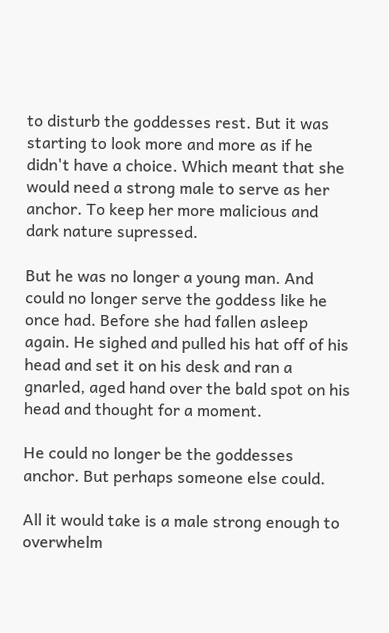to disturb the goddesses rest. But it was starting to look more and more as if he didn't have a choice. Which meant that she would need a strong male to serve as her anchor. To keep her more malicious and dark nature supressed.

But he was no longer a young man. And could no longer serve the goddess like he once had. Before she had fallen asleep again. He sighed and pulled his hat off of his head and set it on his desk and ran a gnarled, aged hand over the bald spot on his head and thought for a moment.

He could no longer be the goddesses anchor. But perhaps someone else could.

All it would take is a male strong enough to overwhelm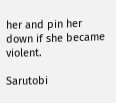her and pin her down if she became violent.

Sarutobi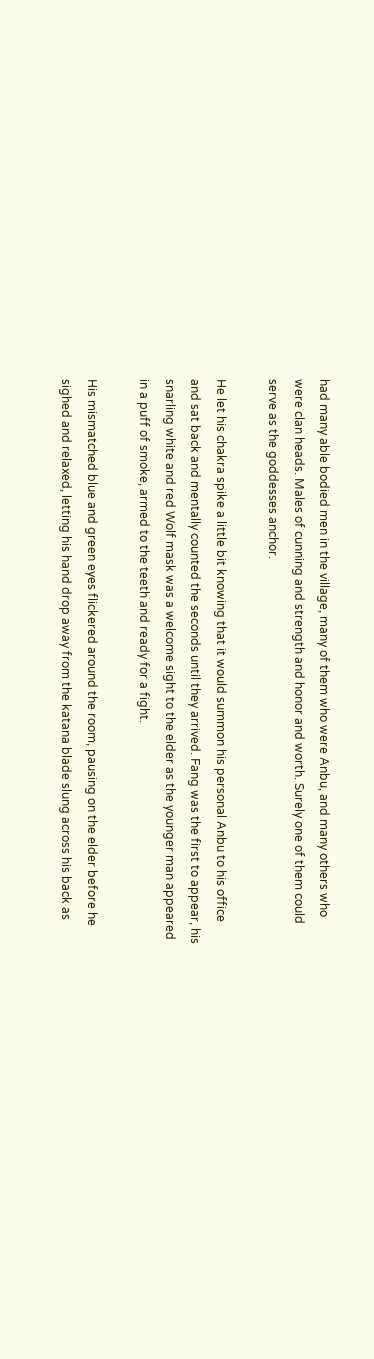had many able bodied men in the village, many of them who were Anbu, and many others who were clan heads. Males of cunning and strength and honor and worth. Surely one of them could serve as the goddesses anchor.

He let his chakra spike a little bit knowing that it would summon his personal Anbu to his office and sat back and mentally counted the seconds until they arrived. Fang was the first to appear, his snarling white and red Wolf mask was a welcome sight to the elder as the younger man appeared in a puff of smoke, armed to the teeth and ready for a fight.

His mismatched blue and green eyes flickered around the room, pausing on the elder before he sighed and relaxed, letting his hand drop away from the katana blade slung across his back as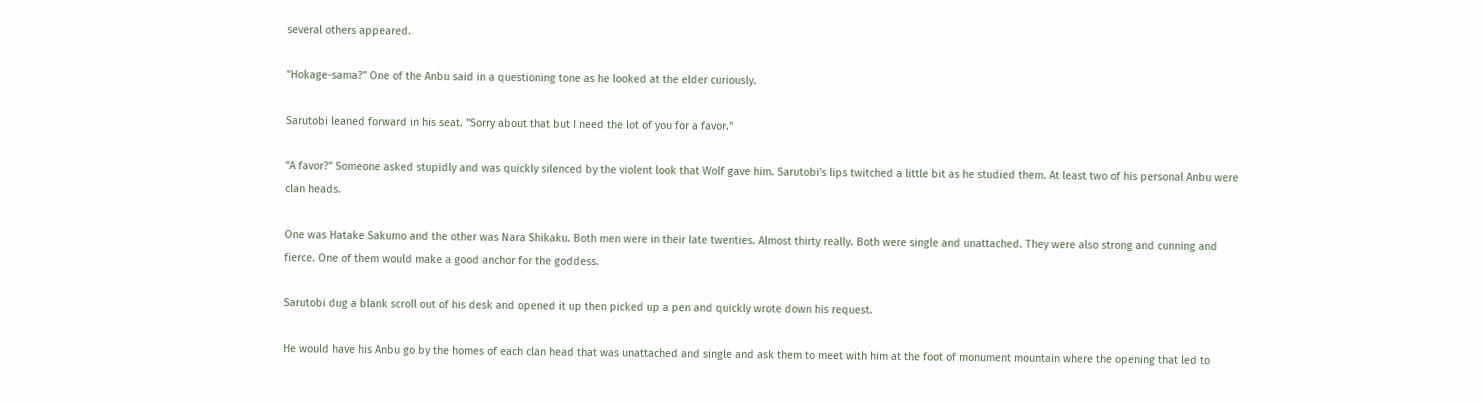several others appeared.

"Hokage-sama?" One of the Anbu said in a questioning tone as he looked at the elder curiously.

Sarutobi leaned forward in his seat. "Sorry about that but I need the lot of you for a favor."

"A favor?" Someone asked stupidly and was quickly silenced by the violent look that Wolf gave him. Sarutobi's lips twitched a little bit as he studied them. At least two of his personal Anbu were clan heads.

One was Hatake Sakumo and the other was Nara Shikaku. Both men were in their late twenties. Almost thirty really. Both were single and unattached. They were also strong and cunning and fierce. One of them would make a good anchor for the goddess.

Sarutobi dug a blank scroll out of his desk and opened it up then picked up a pen and quickly wrote down his request.

He would have his Anbu go by the homes of each clan head that was unattached and single and ask them to meet with him at the foot of monument mountain where the opening that led to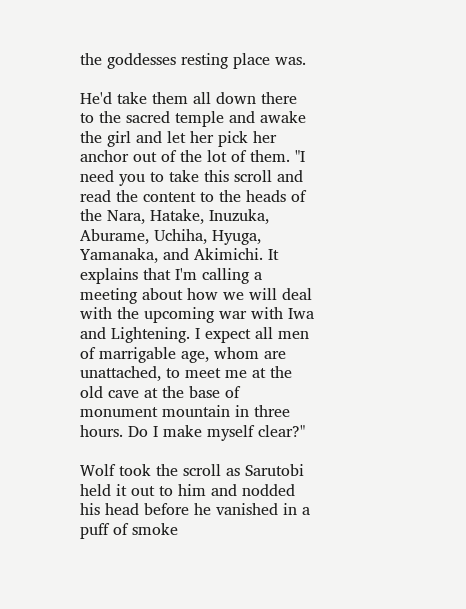the goddesses resting place was.

He'd take them all down there to the sacred temple and awake the girl and let her pick her anchor out of the lot of them. "I need you to take this scroll and read the content to the heads of the Nara, Hatake, Inuzuka, Aburame, Uchiha, Hyuga, Yamanaka, and Akimichi. It explains that I'm calling a meeting about how we will deal with the upcoming war with Iwa and Lightening. I expect all men of marrigable age, whom are unattached, to meet me at the old cave at the base of monument mountain in three hours. Do I make myself clear?"

Wolf took the scroll as Sarutobi held it out to him and nodded his head before he vanished in a puff of smoke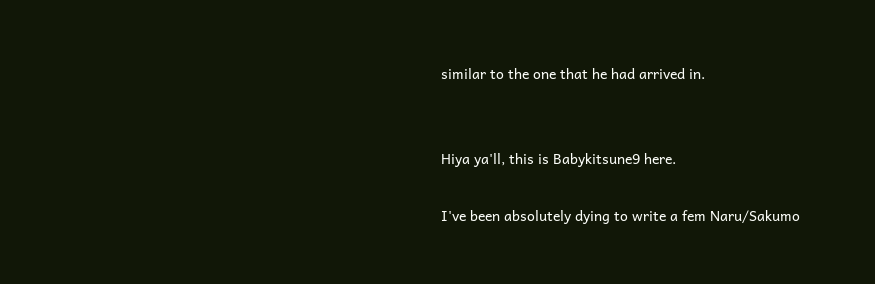similar to the one that he had arrived in.


Hiya ya'll, this is Babykitsune9 here.

I've been absolutely dying to write a fem Naru/Sakumo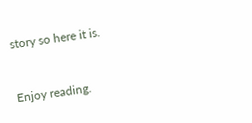story so here it is.


Enjoy reading.